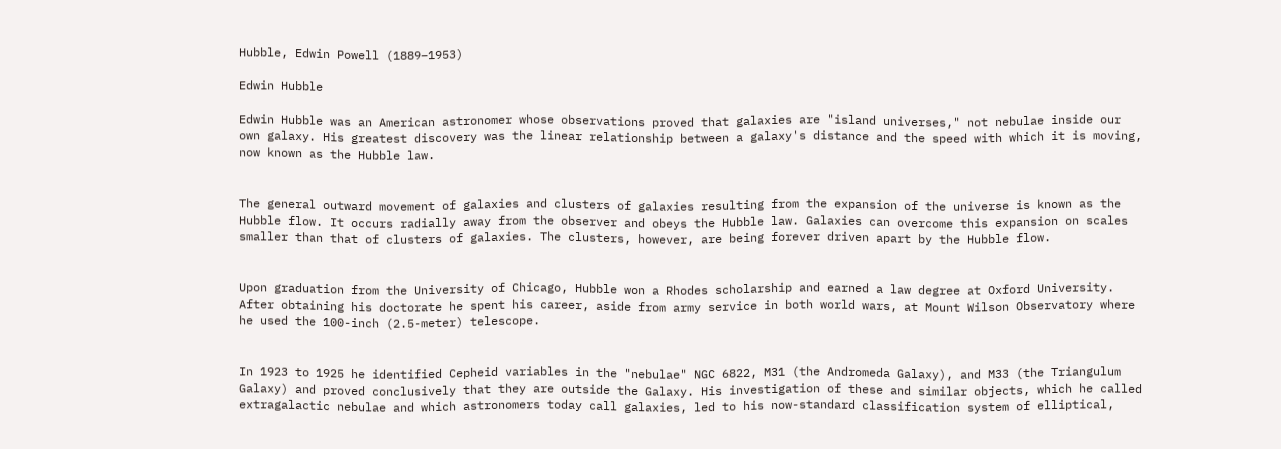Hubble, Edwin Powell (1889–1953)

Edwin Hubble

Edwin Hubble was an American astronomer whose observations proved that galaxies are "island universes," not nebulae inside our own galaxy. His greatest discovery was the linear relationship between a galaxy's distance and the speed with which it is moving, now known as the Hubble law.


The general outward movement of galaxies and clusters of galaxies resulting from the expansion of the universe is known as the Hubble flow. It occurs radially away from the observer and obeys the Hubble law. Galaxies can overcome this expansion on scales smaller than that of clusters of galaxies. The clusters, however, are being forever driven apart by the Hubble flow.


Upon graduation from the University of Chicago, Hubble won a Rhodes scholarship and earned a law degree at Oxford University. After obtaining his doctorate he spent his career, aside from army service in both world wars, at Mount Wilson Observatory where he used the 100-inch (2.5-meter) telescope.


In 1923 to 1925 he identified Cepheid variables in the "nebulae" NGC 6822, M31 (the Andromeda Galaxy), and M33 (the Triangulum Galaxy) and proved conclusively that they are outside the Galaxy. His investigation of these and similar objects, which he called extragalactic nebulae and which astronomers today call galaxies, led to his now-standard classification system of elliptical,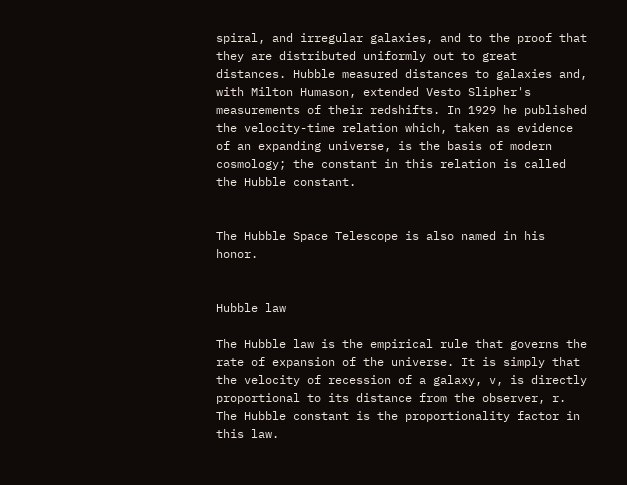spiral, and irregular galaxies, and to the proof that they are distributed uniformly out to great distances. Hubble measured distances to galaxies and, with Milton Humason, extended Vesto Slipher's measurements of their redshifts. In 1929 he published the velocity-time relation which, taken as evidence of an expanding universe, is the basis of modern cosmology; the constant in this relation is called the Hubble constant.


The Hubble Space Telescope is also named in his honor.


Hubble law

The Hubble law is the empirical rule that governs the rate of expansion of the universe. It is simply that the velocity of recession of a galaxy, v, is directly proportional to its distance from the observer, r. The Hubble constant is the proportionality factor in this law.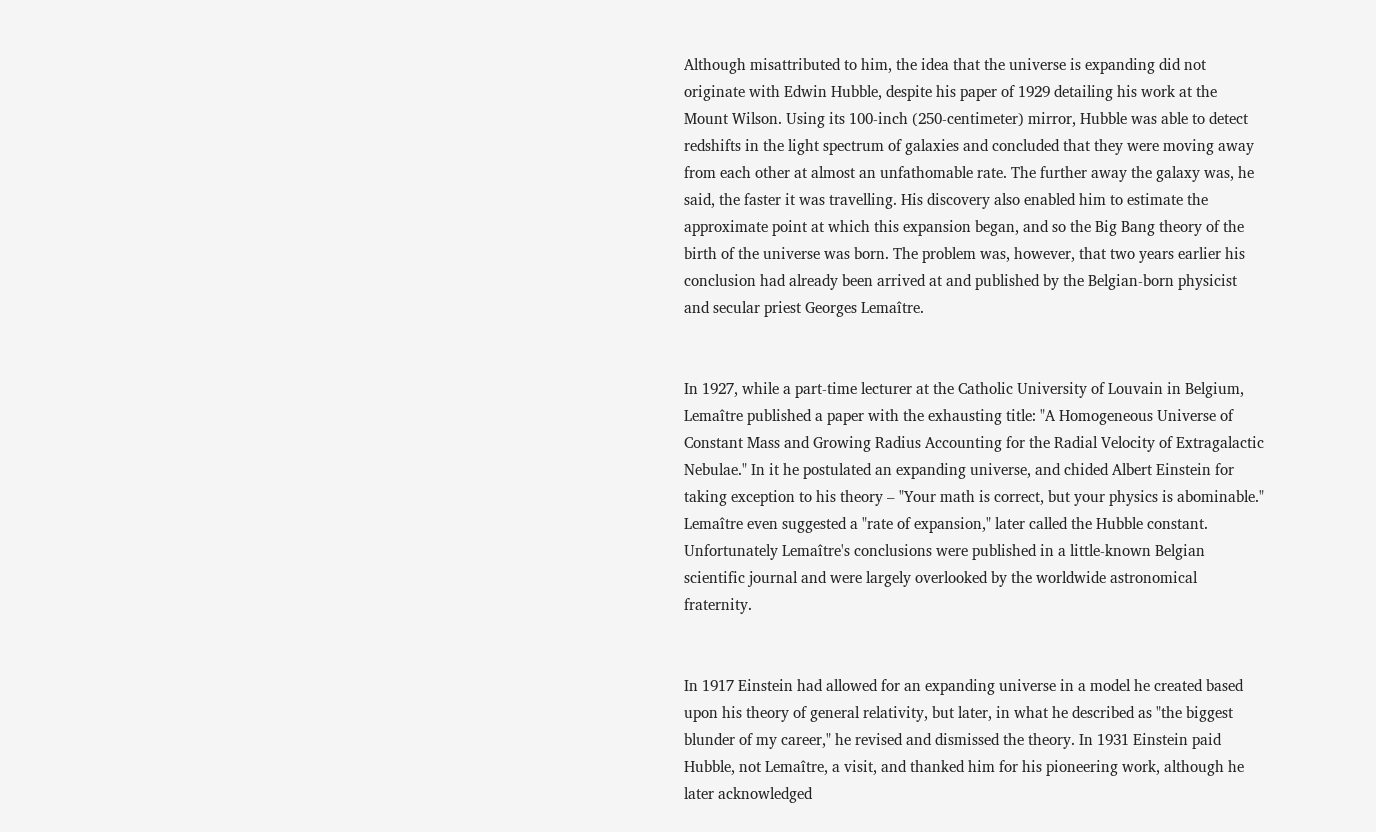Although misattributed to him, the idea that the universe is expanding did not originate with Edwin Hubble, despite his paper of 1929 detailing his work at the Mount Wilson. Using its 100-inch (250-centimeter) mirror, Hubble was able to detect redshifts in the light spectrum of galaxies and concluded that they were moving away from each other at almost an unfathomable rate. The further away the galaxy was, he said, the faster it was travelling. His discovery also enabled him to estimate the approximate point at which this expansion began, and so the Big Bang theory of the birth of the universe was born. The problem was, however, that two years earlier his conclusion had already been arrived at and published by the Belgian-born physicist and secular priest Georges Lemaître.


In 1927, while a part-time lecturer at the Catholic University of Louvain in Belgium, Lemaître published a paper with the exhausting title: "A Homogeneous Universe of Constant Mass and Growing Radius Accounting for the Radial Velocity of Extragalactic Nebulae." In it he postulated an expanding universe, and chided Albert Einstein for taking exception to his theory – "Your math is correct, but your physics is abominable." Lemaître even suggested a "rate of expansion," later called the Hubble constant. Unfortunately Lemaître's conclusions were published in a little-known Belgian scientific journal and were largely overlooked by the worldwide astronomical fraternity.


In 1917 Einstein had allowed for an expanding universe in a model he created based upon his theory of general relativity, but later, in what he described as "the biggest blunder of my career," he revised and dismissed the theory. In 1931 Einstein paid Hubble, not Lemaître, a visit, and thanked him for his pioneering work, although he later acknowledged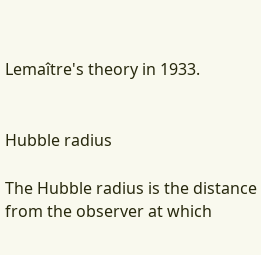Lemaître's theory in 1933.


Hubble radius

The Hubble radius is the distance from the observer at which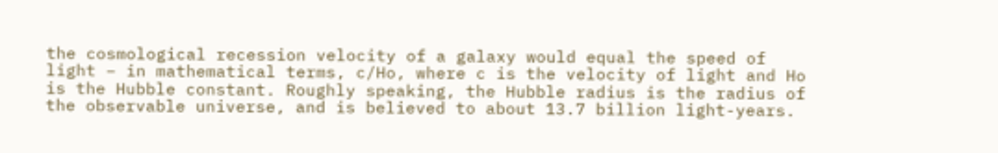the cosmological recession velocity of a galaxy would equal the speed of light – in mathematical terms, c/Ho, where c is the velocity of light and Ho is the Hubble constant. Roughly speaking, the Hubble radius is the radius of the observable universe, and is believed to about 13.7 billion light-years.